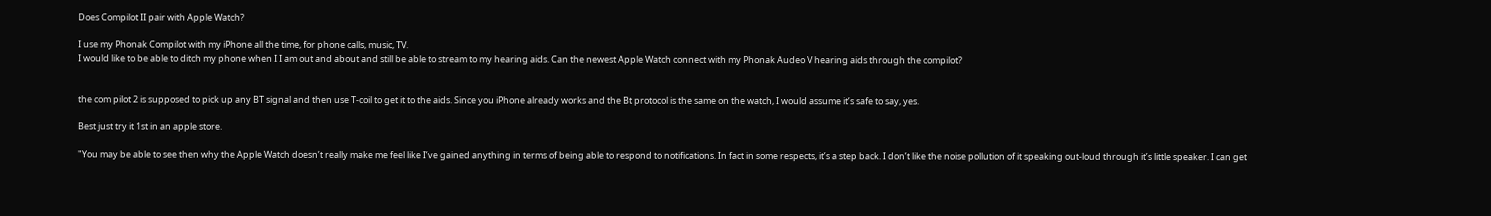Does Compilot II pair with Apple Watch?

I use my Phonak Compilot with my iPhone all the time, for phone calls, music, TV.
I would like to be able to ditch my phone when I I am out and about and still be able to stream to my hearing aids. Can the newest Apple Watch connect with my Phonak Audeo V hearing aids through the compilot?


the com pilot 2 is supposed to pick up any BT signal and then use T-coil to get it to the aids. Since you iPhone already works and the Bt protocol is the same on the watch, I would assume it’s safe to say, yes.

Best just try it 1st in an apple store.

"You may be able to see then why the Apple Watch doesn’t really make me feel like I’ve gained anything in terms of being able to respond to notifications. In fact in some respects, it’s a step back. I don’t like the noise pollution of it speaking out-loud through it’s little speaker. I can get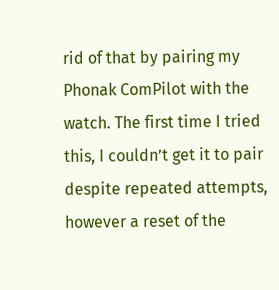rid of that by pairing my Phonak ComPilot with the watch. The first time I tried this, I couldn’t get it to pair despite repeated attempts, however a reset of the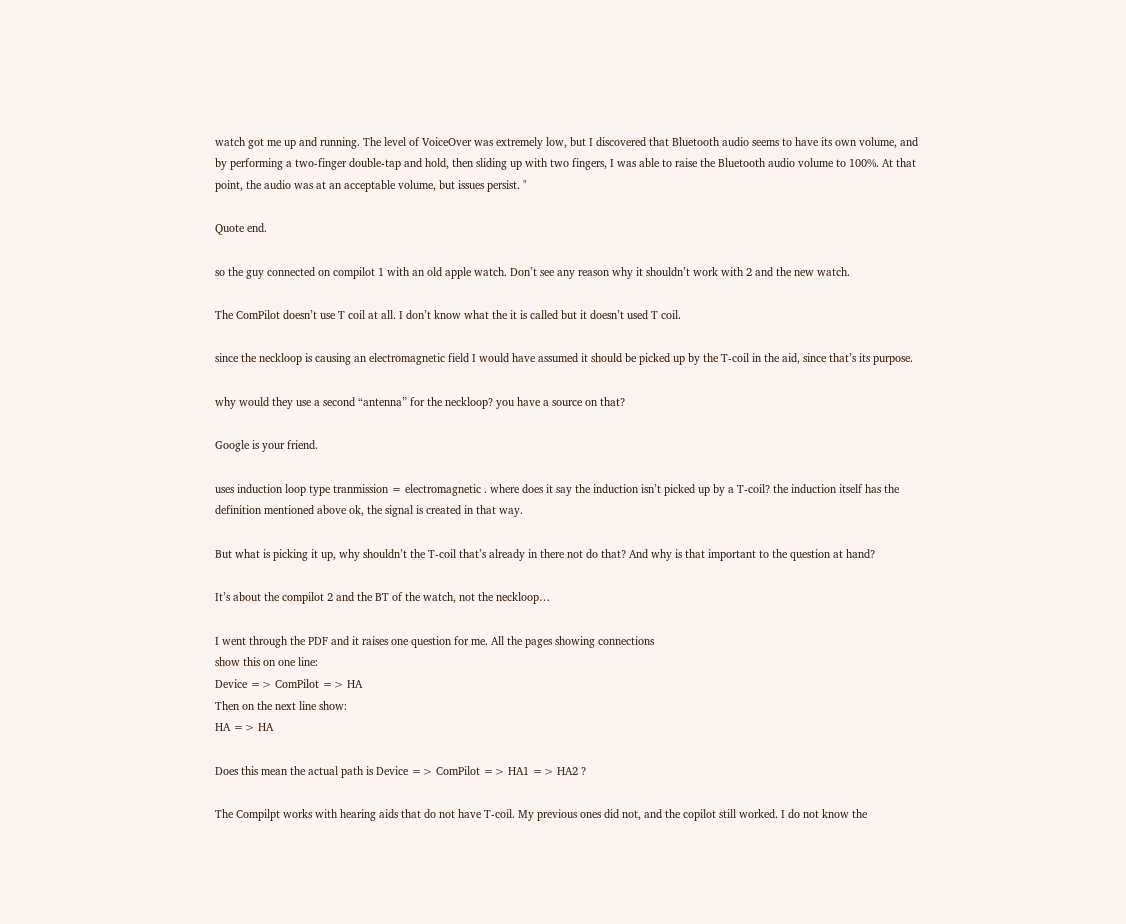watch got me up and running. The level of VoiceOver was extremely low, but I discovered that Bluetooth audio seems to have its own volume, and by performing a two-finger double-tap and hold, then sliding up with two fingers, I was able to raise the Bluetooth audio volume to 100%. At that point, the audio was at an acceptable volume, but issues persist. "

Quote end.

so the guy connected on compilot 1 with an old apple watch. Don’t see any reason why it shouldn’t work with 2 and the new watch.

The ComPilot doesn’t use T coil at all. I don’t know what the it is called but it doesn’t used T coil.

since the neckloop is causing an electromagnetic field I would have assumed it should be picked up by the T-coil in the aid, since that’s its purpose.

why would they use a second “antenna” for the neckloop? you have a source on that?

Google is your friend.

uses induction loop type tranmission = electromagnetic . where does it say the induction isn’t picked up by a T-coil? the induction itself has the definition mentioned above ok, the signal is created in that way.

But what is picking it up, why shouldn’t the T-coil that’s already in there not do that? And why is that important to the question at hand?

It’s about the compilot 2 and the BT of the watch, not the neckloop…

I went through the PDF and it raises one question for me. All the pages showing connections
show this on one line:
Device => ComPilot => HA
Then on the next line show:
HA => HA

Does this mean the actual path is Device => ComPilot => HA1 => HA2 ?

The Compilpt works with hearing aids that do not have T-coil. My previous ones did not, and the copilot still worked. I do not know the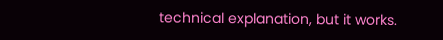technical explanation, but it works.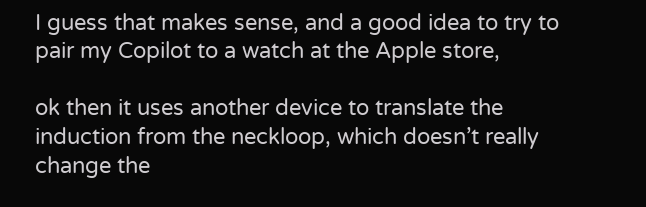I guess that makes sense, and a good idea to try to pair my Copilot to a watch at the Apple store,

ok then it uses another device to translate the induction from the neckloop, which doesn’t really change the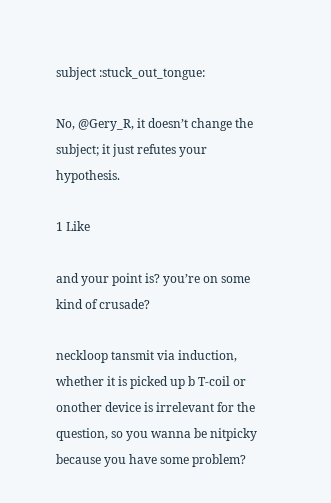subject :stuck_out_tongue:

No, @Gery_R, it doesn’t change the subject; it just refutes your hypothesis.

1 Like

and your point is? you’re on some kind of crusade?

neckloop tansmit via induction, whether it is picked up b T-coil or onother device is irrelevant for the question, so you wanna be nitpicky because you have some problem?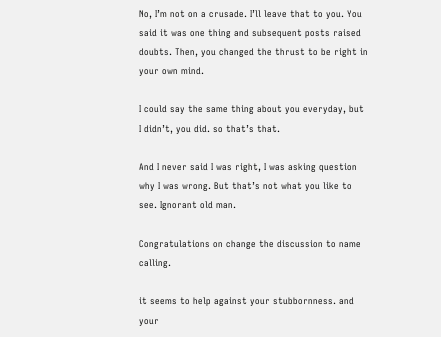No, I’m not on a crusade. I’ll leave that to you. You said it was one thing and subsequent posts raised doubts. Then, you changed the thrust to be right in your own mind.

I could say the same thing about you everyday, but I didn’t, you did. so that’s that.

And I never said I was right, I was asking question why I was wrong. But that’s not what you like to see. Ignorant old man.

Congratulations on change the discussion to name calling.

it seems to help against your stubbornness. and your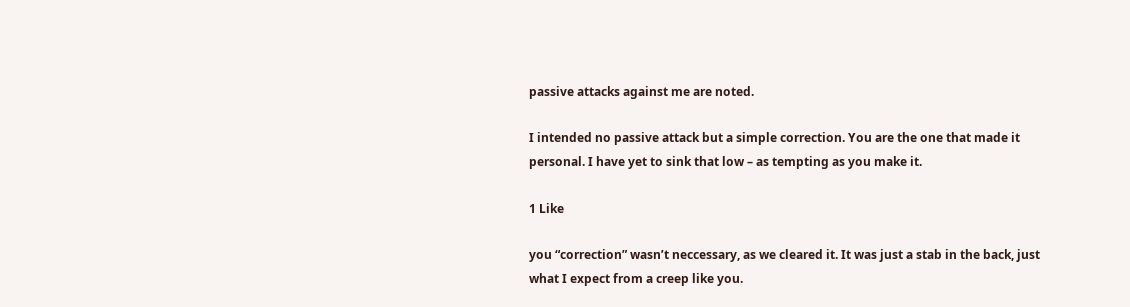passive attacks against me are noted.

I intended no passive attack but a simple correction. You are the one that made it personal. I have yet to sink that low – as tempting as you make it.

1 Like

you “correction” wasn’t neccessary, as we cleared it. It was just a stab in the back, just what I expect from a creep like you.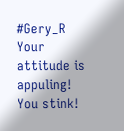#Gery_R Your attitude is appuling! You stink!